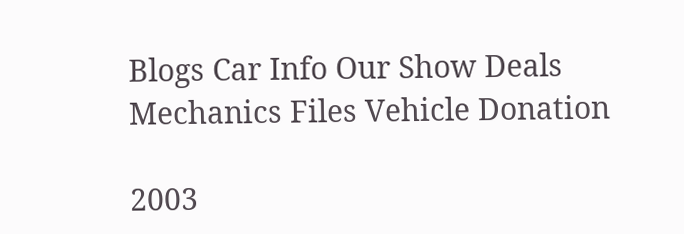Blogs Car Info Our Show Deals Mechanics Files Vehicle Donation

2003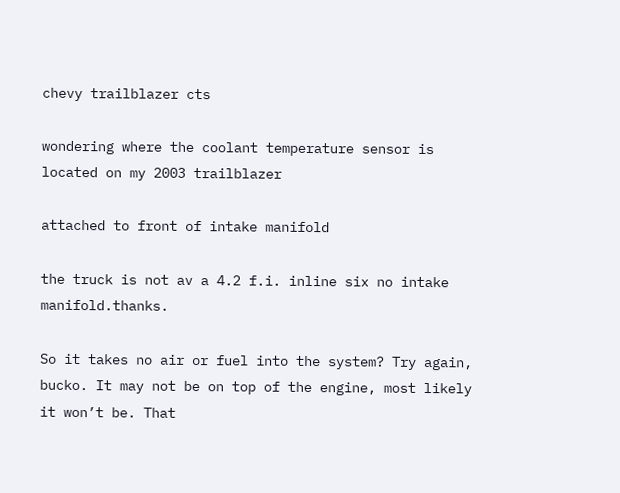chevy trailblazer cts

wondering where the coolant temperature sensor is located on my 2003 trailblazer

attached to front of intake manifold

the truck is not av a 4.2 f.i. inline six no intake manifold.thanks.

So it takes no air or fuel into the system? Try again, bucko. It may not be on top of the engine, most likely it won’t be. That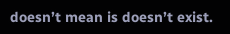doesn’t mean is doesn’t exist.